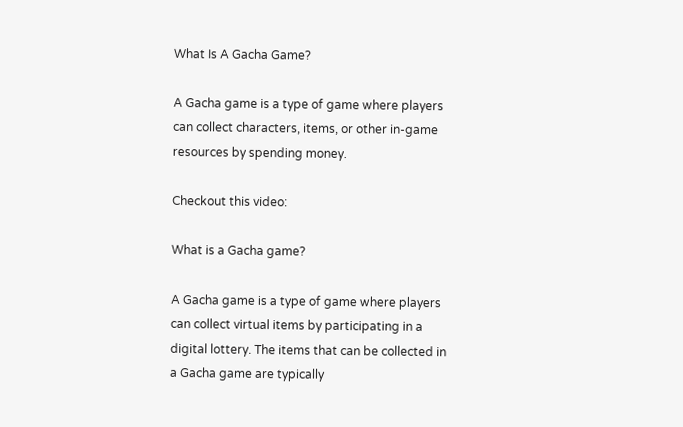What Is A Gacha Game?

A Gacha game is a type of game where players can collect characters, items, or other in-game resources by spending money.

Checkout this video:

What is a Gacha game?

A Gacha game is a type of game where players can collect virtual items by participating in a digital lottery. The items that can be collected in a Gacha game are typically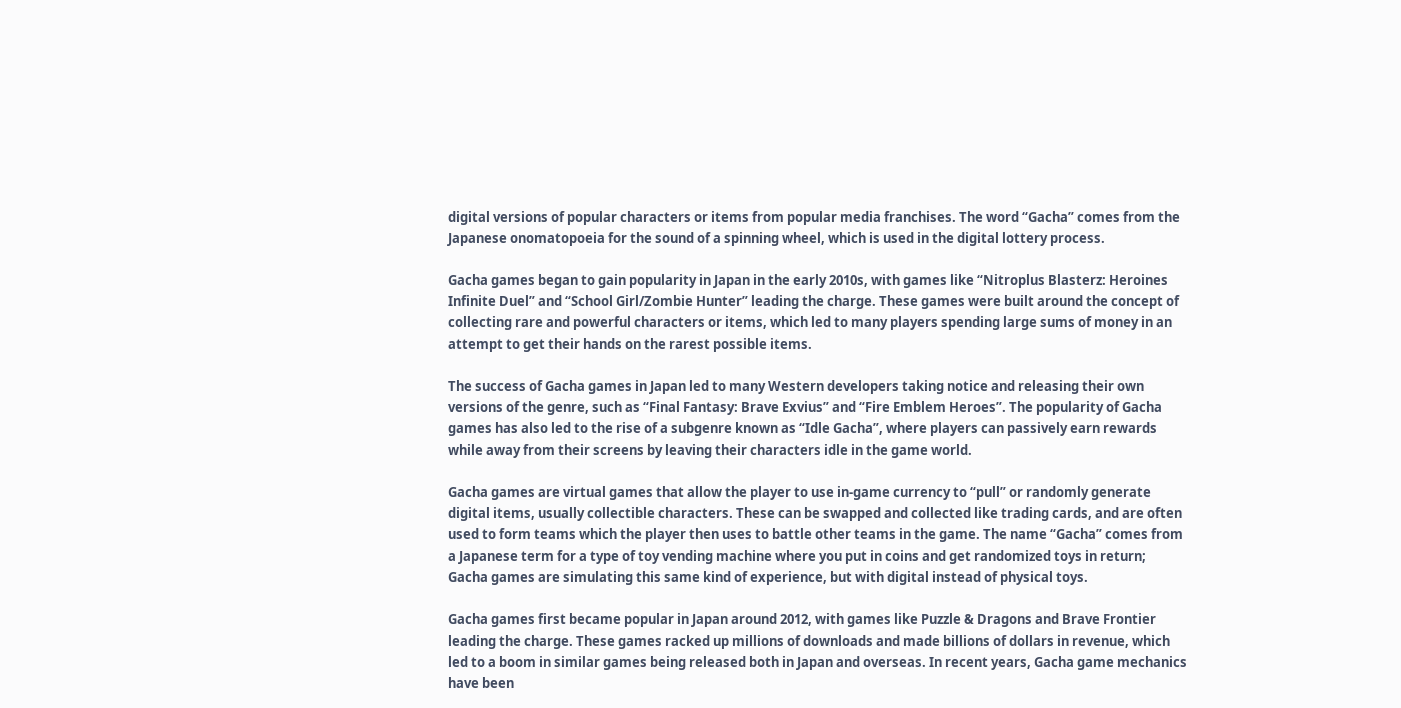digital versions of popular characters or items from popular media franchises. The word “Gacha” comes from the Japanese onomatopoeia for the sound of a spinning wheel, which is used in the digital lottery process.

Gacha games began to gain popularity in Japan in the early 2010s, with games like “Nitroplus Blasterz: Heroines Infinite Duel” and “School Girl/Zombie Hunter” leading the charge. These games were built around the concept of collecting rare and powerful characters or items, which led to many players spending large sums of money in an attempt to get their hands on the rarest possible items.

The success of Gacha games in Japan led to many Western developers taking notice and releasing their own versions of the genre, such as “Final Fantasy: Brave Exvius” and “Fire Emblem Heroes”. The popularity of Gacha games has also led to the rise of a subgenre known as “Idle Gacha”, where players can passively earn rewards while away from their screens by leaving their characters idle in the game world.

Gacha games are virtual games that allow the player to use in-game currency to “pull” or randomly generate digital items, usually collectible characters. These can be swapped and collected like trading cards, and are often used to form teams which the player then uses to battle other teams in the game. The name “Gacha” comes from a Japanese term for a type of toy vending machine where you put in coins and get randomized toys in return; Gacha games are simulating this same kind of experience, but with digital instead of physical toys.

Gacha games first became popular in Japan around 2012, with games like Puzzle & Dragons and Brave Frontier leading the charge. These games racked up millions of downloads and made billions of dollars in revenue, which led to a boom in similar games being released both in Japan and overseas. In recent years, Gacha game mechanics have been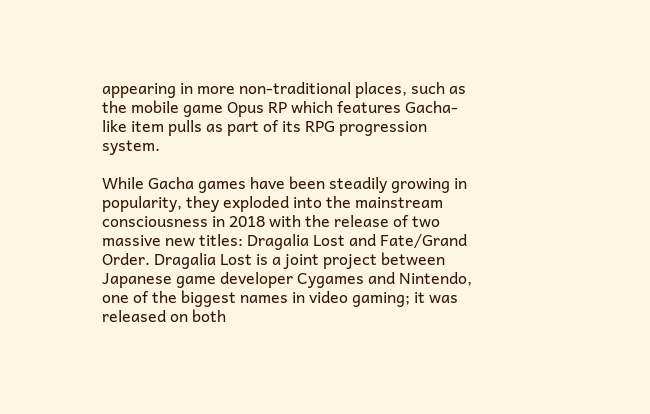appearing in more non-traditional places, such as the mobile game Opus RP which features Gacha-like item pulls as part of its RPG progression system.

While Gacha games have been steadily growing in popularity, they exploded into the mainstream consciousness in 2018 with the release of two massive new titles: Dragalia Lost and Fate/Grand Order. Dragalia Lost is a joint project between Japanese game developer Cygames and Nintendo, one of the biggest names in video gaming; it was released on both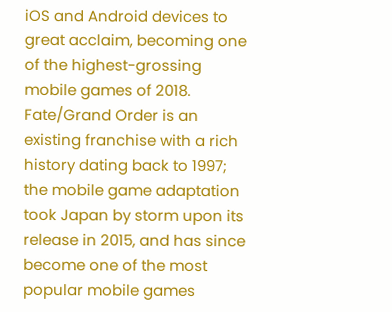iOS and Android devices to great acclaim, becoming one of the highest-grossing mobile games of 2018. Fate/Grand Order is an existing franchise with a rich history dating back to 1997; the mobile game adaptation took Japan by storm upon its release in 2015, and has since become one of the most popular mobile games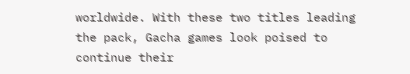worldwide. With these two titles leading the pack, Gacha games look poised to continue their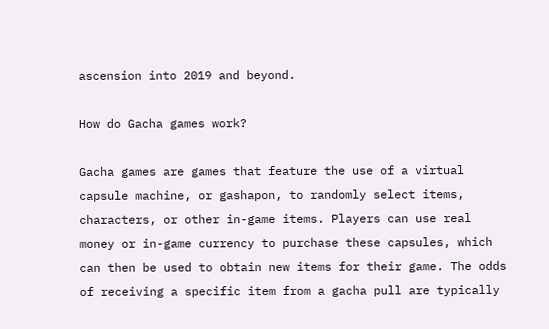ascension into 2019 and beyond.

How do Gacha games work?

Gacha games are games that feature the use of a virtual capsule machine, or gashapon, to randomly select items, characters, or other in-game items. Players can use real money or in-game currency to purchase these capsules, which can then be used to obtain new items for their game. The odds of receiving a specific item from a gacha pull are typically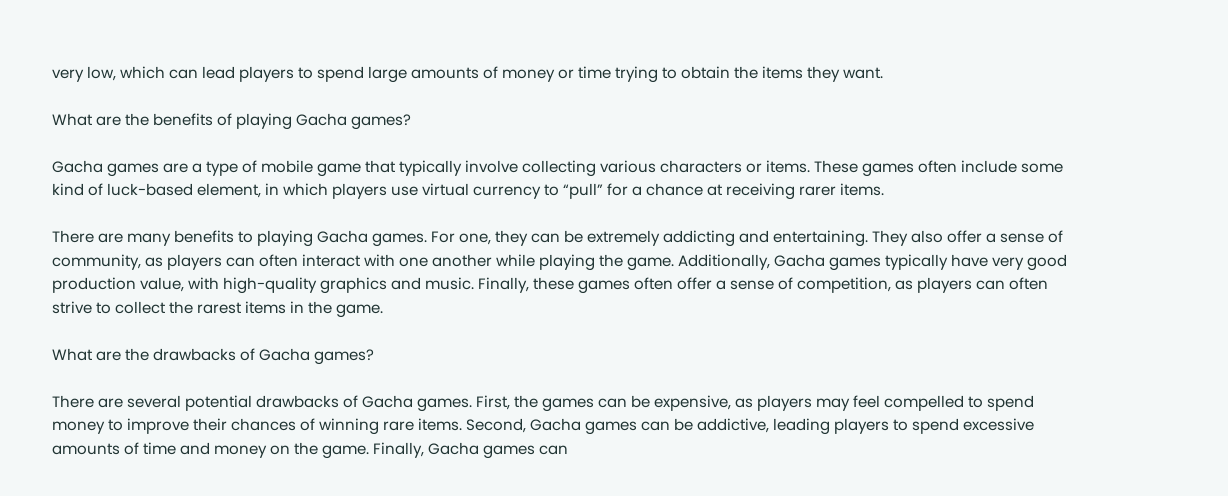very low, which can lead players to spend large amounts of money or time trying to obtain the items they want.

What are the benefits of playing Gacha games?

Gacha games are a type of mobile game that typically involve collecting various characters or items. These games often include some kind of luck-based element, in which players use virtual currency to “pull” for a chance at receiving rarer items.

There are many benefits to playing Gacha games. For one, they can be extremely addicting and entertaining. They also offer a sense of community, as players can often interact with one another while playing the game. Additionally, Gacha games typically have very good production value, with high-quality graphics and music. Finally, these games often offer a sense of competition, as players can often strive to collect the rarest items in the game.

What are the drawbacks of Gacha games?

There are several potential drawbacks of Gacha games. First, the games can be expensive, as players may feel compelled to spend money to improve their chances of winning rare items. Second, Gacha games can be addictive, leading players to spend excessive amounts of time and money on the game. Finally, Gacha games can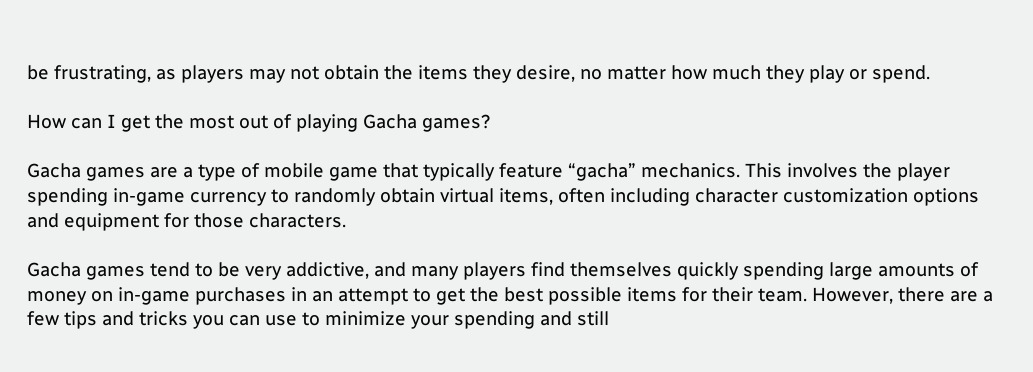be frustrating, as players may not obtain the items they desire, no matter how much they play or spend.

How can I get the most out of playing Gacha games?

Gacha games are a type of mobile game that typically feature “gacha” mechanics. This involves the player spending in-game currency to randomly obtain virtual items, often including character customization options and equipment for those characters.

Gacha games tend to be very addictive, and many players find themselves quickly spending large amounts of money on in-game purchases in an attempt to get the best possible items for their team. However, there are a few tips and tricks you can use to minimize your spending and still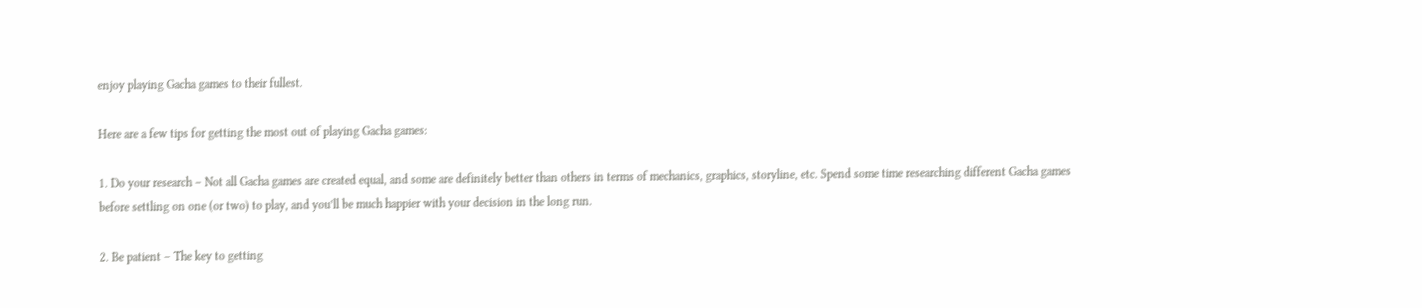enjoy playing Gacha games to their fullest.

Here are a few tips for getting the most out of playing Gacha games:

1. Do your research – Not all Gacha games are created equal, and some are definitely better than others in terms of mechanics, graphics, storyline, etc. Spend some time researching different Gacha games before settling on one (or two) to play, and you’ll be much happier with your decision in the long run.

2. Be patient – The key to getting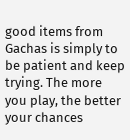good items from Gachas is simply to be patient and keep trying. The more you play, the better your chances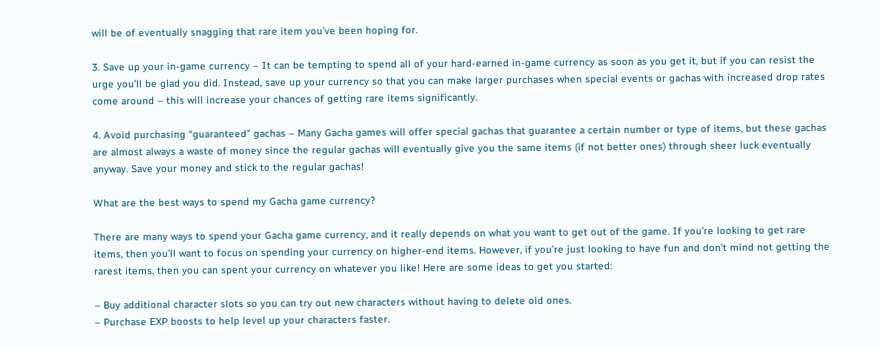will be of eventually snagging that rare item you’ve been hoping for.

3. Save up your in-game currency – It can be tempting to spend all of your hard-earned in-game currency as soon as you get it, but if you can resist the urge you’ll be glad you did. Instead, save up your currency so that you can make larger purchases when special events or gachas with increased drop rates come around – this will increase your chances of getting rare items significantly.

4. Avoid purchasing “guaranteed” gachas – Many Gacha games will offer special gachas that guarantee a certain number or type of items, but these gachas are almost always a waste of money since the regular gachas will eventually give you the same items (if not better ones) through sheer luck eventually anyway. Save your money and stick to the regular gachas!

What are the best ways to spend my Gacha game currency?

There are many ways to spend your Gacha game currency, and it really depends on what you want to get out of the game. If you’re looking to get rare items, then you’ll want to focus on spending your currency on higher-end items. However, if you’re just looking to have fun and don’t mind not getting the rarest items, then you can spent your currency on whatever you like! Here are some ideas to get you started:

– Buy additional character slots so you can try out new characters without having to delete old ones.
– Purchase EXP boosts to help level up your characters faster.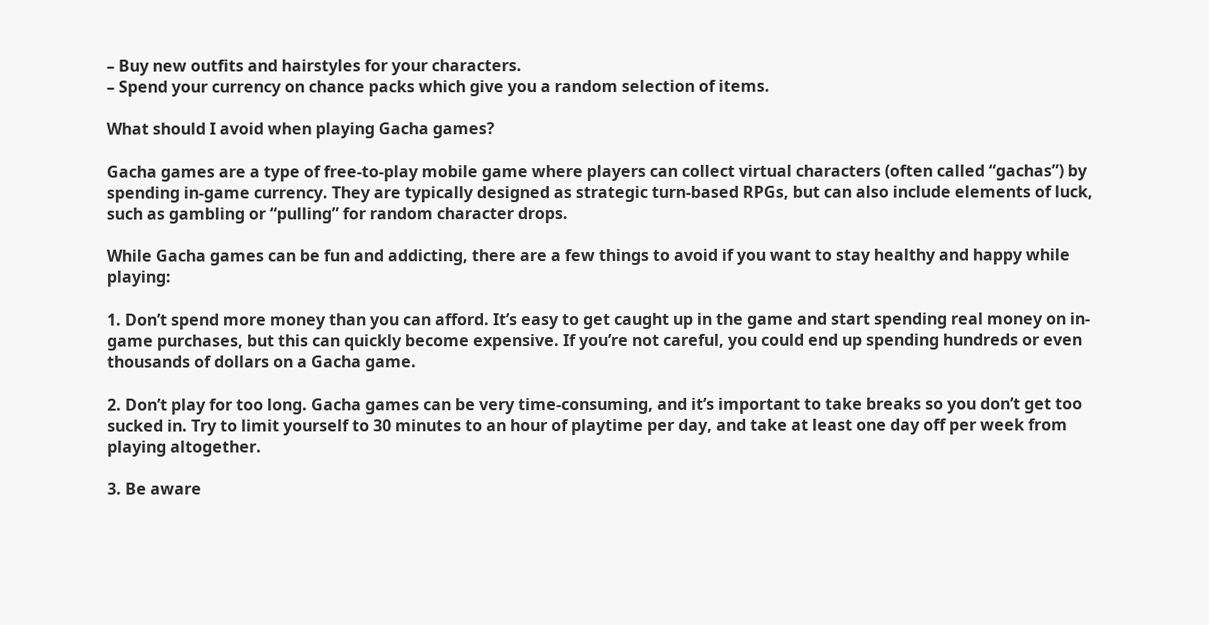– Buy new outfits and hairstyles for your characters.
– Spend your currency on chance packs which give you a random selection of items.

What should I avoid when playing Gacha games?

Gacha games are a type of free-to-play mobile game where players can collect virtual characters (often called “gachas”) by spending in-game currency. They are typically designed as strategic turn-based RPGs, but can also include elements of luck, such as gambling or “pulling” for random character drops.

While Gacha games can be fun and addicting, there are a few things to avoid if you want to stay healthy and happy while playing:

1. Don’t spend more money than you can afford. It’s easy to get caught up in the game and start spending real money on in-game purchases, but this can quickly become expensive. If you’re not careful, you could end up spending hundreds or even thousands of dollars on a Gacha game.

2. Don’t play for too long. Gacha games can be very time-consuming, and it’s important to take breaks so you don’t get too sucked in. Try to limit yourself to 30 minutes to an hour of playtime per day, and take at least one day off per week from playing altogether.

3. Be aware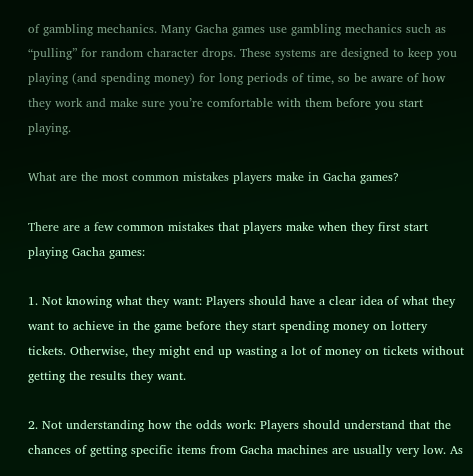of gambling mechanics. Many Gacha games use gambling mechanics such as “pulling” for random character drops. These systems are designed to keep you playing (and spending money) for long periods of time, so be aware of how they work and make sure you’re comfortable with them before you start playing.

What are the most common mistakes players make in Gacha games?

There are a few common mistakes that players make when they first start playing Gacha games:

1. Not knowing what they want: Players should have a clear idea of what they want to achieve in the game before they start spending money on lottery tickets. Otherwise, they might end up wasting a lot of money on tickets without getting the results they want.

2. Not understanding how the odds work: Players should understand that the chances of getting specific items from Gacha machines are usually very low. As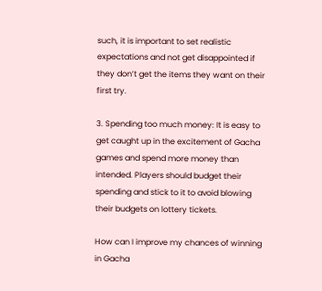such, it is important to set realistic expectations and not get disappointed if they don’t get the items they want on their first try.

3. Spending too much money: It is easy to get caught up in the excitement of Gacha games and spend more money than intended. Players should budget their spending and stick to it to avoid blowing their budgets on lottery tickets.

How can I improve my chances of winning in Gacha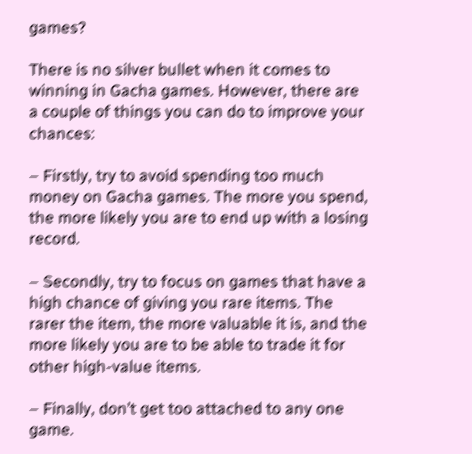games?

There is no silver bullet when it comes to winning in Gacha games. However, there are a couple of things you can do to improve your chances:

– Firstly, try to avoid spending too much money on Gacha games. The more you spend, the more likely you are to end up with a losing record.

– Secondly, try to focus on games that have a high chance of giving you rare items. The rarer the item, the more valuable it is, and the more likely you are to be able to trade it for other high-value items.

– Finally, don’t get too attached to any one game.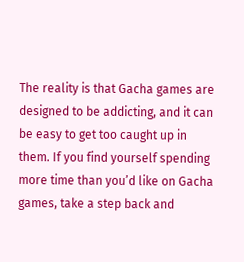The reality is that Gacha games are designed to be addicting, and it can be easy to get too caught up in them. If you find yourself spending more time than you’d like on Gacha games, take a step back and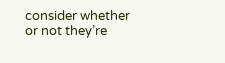consider whether or not they’re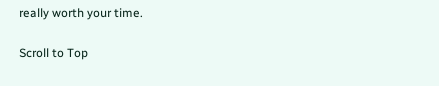really worth your time.

Scroll to Top